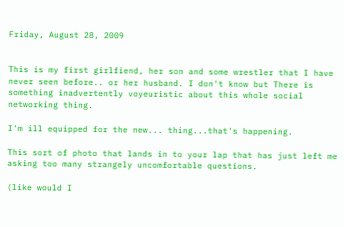Friday, August 28, 2009


This is my first girlfiend, her son and some wrestler that I have never seen before.. or her husband. I don't know but There is something inadvertently voyeuristic about this whole social networking thing.

I'm ill equipped for the new... thing...that's happening.

This sort of photo that lands in to your lap that has just left me asking too many strangely uncomfortable questions.

(like would I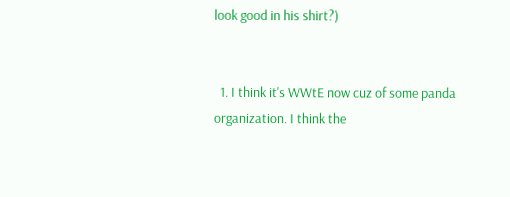look good in his shirt?)


  1. I think it's WWtE now cuz of some panda organization. I think the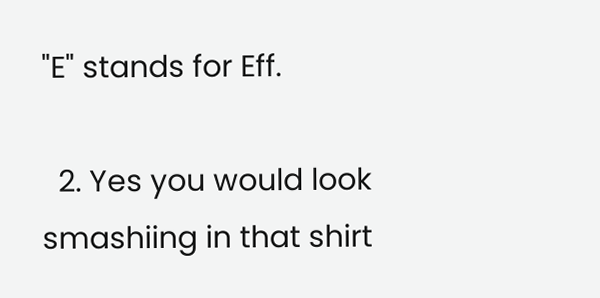"E" stands for Eff.

  2. Yes you would look smashiing in that shirt